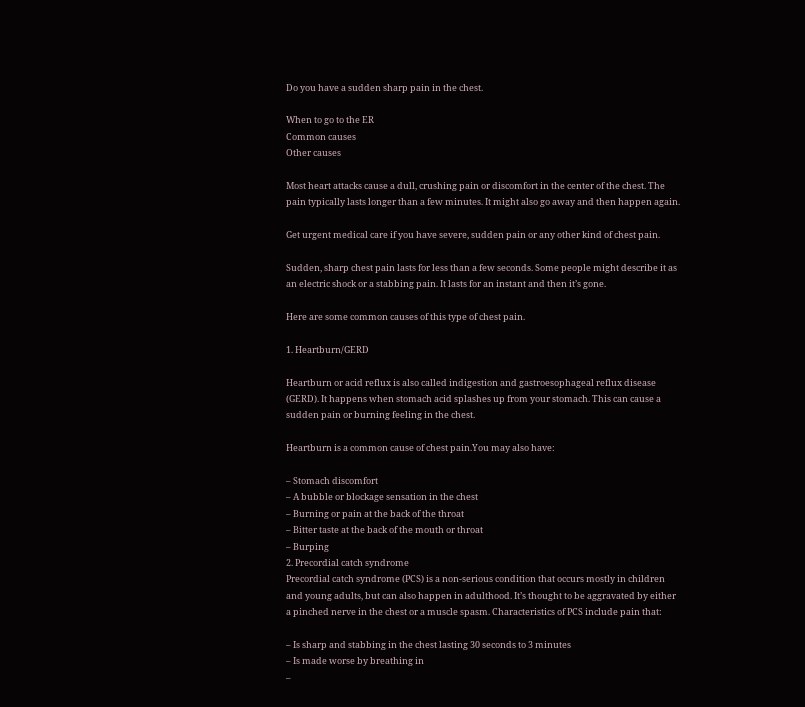Do you have a sudden sharp pain in the chest.

When to go to the ER
Common causes
Other causes

Most heart attacks cause a dull, crushing pain or discomfort in the center of the chest. The pain typically lasts longer than a few minutes. It might also go away and then happen again.

Get urgent medical care if you have severe, sudden pain or any other kind of chest pain.

Sudden, sharp chest pain lasts for less than a few seconds. Some people might describe it as an electric shock or a stabbing pain. It lasts for an instant and then it’s gone.

Here are some common causes of this type of chest pain.

1. Heartburn/GERD

Heartburn or acid reflux is also called indigestion and gastroesophageal reflux disease (GERD). It happens when stomach acid splashes up from your stomach. This can cause a sudden pain or burning feeling in the chest.

Heartburn is a common cause of chest pain.You may also have:

– Stomach discomfort
– A bubble or blockage sensation in the chest
– Burning or pain at the back of the throat
– Bitter taste at the back of the mouth or throat
– Burping
2. Precordial catch syndrome
Precordial catch syndrome (PCS) is a non-serious condition that occurs mostly in children and young adults, but can also happen in adulthood. It’s thought to be aggravated by either a pinched nerve in the chest or a muscle spasm. Characteristics of PCS include pain that:

– Is sharp and stabbing in the chest lasting 30 seconds to 3 minutes
– Is made worse by breathing in
–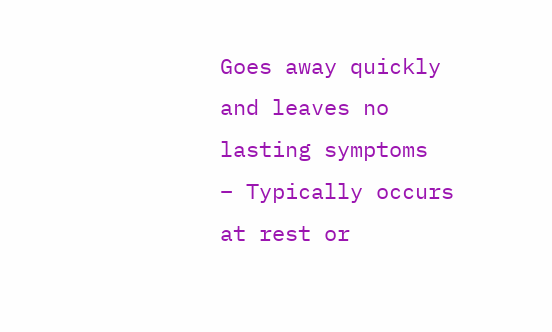Goes away quickly and leaves no lasting symptoms
– Typically occurs at rest or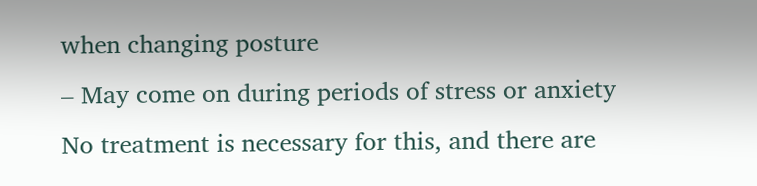when changing posture
– May come on during periods of stress or anxiety
No treatment is necessary for this, and there are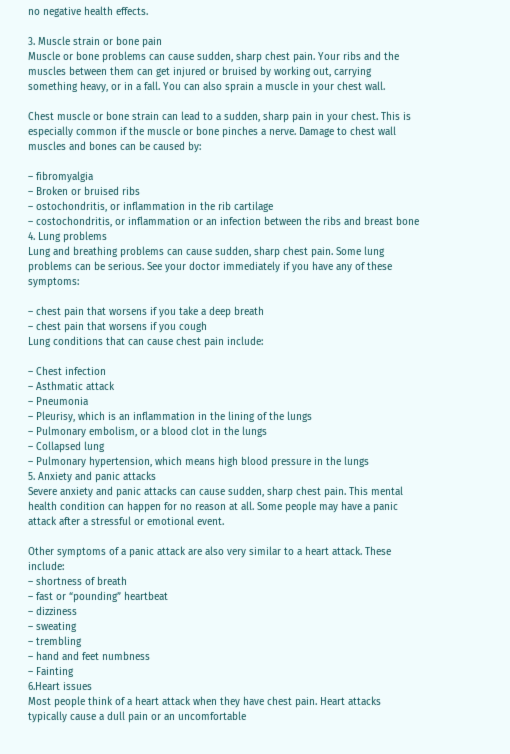no negative health effects.

3. Muscle strain or bone pain
Muscle or bone problems can cause sudden, sharp chest pain. Your ribs and the muscles between them can get injured or bruised by working out, carrying something heavy, or in a fall. You can also sprain a muscle in your chest wall.

Chest muscle or bone strain can lead to a sudden, sharp pain in your chest. This is especially common if the muscle or bone pinches a nerve. Damage to chest wall muscles and bones can be caused by:

– fibromyalgia
– Broken or bruised ribs
– ostochondritis, or inflammation in the rib cartilage
– costochondritis, or inflammation or an infection between the ribs and breast bone
4. Lung problems
Lung and breathing problems can cause sudden, sharp chest pain. Some lung problems can be serious. See your doctor immediately if you have any of these symptoms:

– chest pain that worsens if you take a deep breath
– chest pain that worsens if you cough
Lung conditions that can cause chest pain include:

– Chest infection
– Asthmatic attack
– Pneumonia
– Pleurisy, which is an inflammation in the lining of the lungs
– Pulmonary embolism, or a blood clot in the lungs
– Collapsed lung
– Pulmonary hypertension, which means high blood pressure in the lungs
5. Anxiety and panic attacks
Severe anxiety and panic attacks can cause sudden, sharp chest pain. This mental health condition can happen for no reason at all. Some people may have a panic attack after a stressful or emotional event.

Other symptoms of a panic attack are also very similar to a heart attack. These include:
– shortness of breath
– fast or “pounding” heartbeat
– dizziness
– sweating
– trembling
– hand and feet numbness
– Fainting
6.Heart issues
Most people think of a heart attack when they have chest pain. Heart attacks typically cause a dull pain or an uncomfortable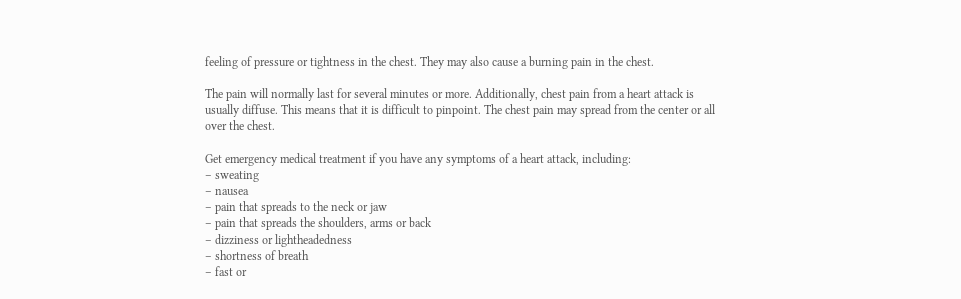feeling of pressure or tightness in the chest. They may also cause a burning pain in the chest.

The pain will normally last for several minutes or more. Additionally, chest pain from a heart attack is usually diffuse. This means that it is difficult to pinpoint. The chest pain may spread from the center or all over the chest.

Get emergency medical treatment if you have any symptoms of a heart attack, including:
– sweating
– nausea
– pain that spreads to the neck or jaw
– pain that spreads the shoulders, arms or back
– dizziness or lightheadedness
– shortness of breath
– fast or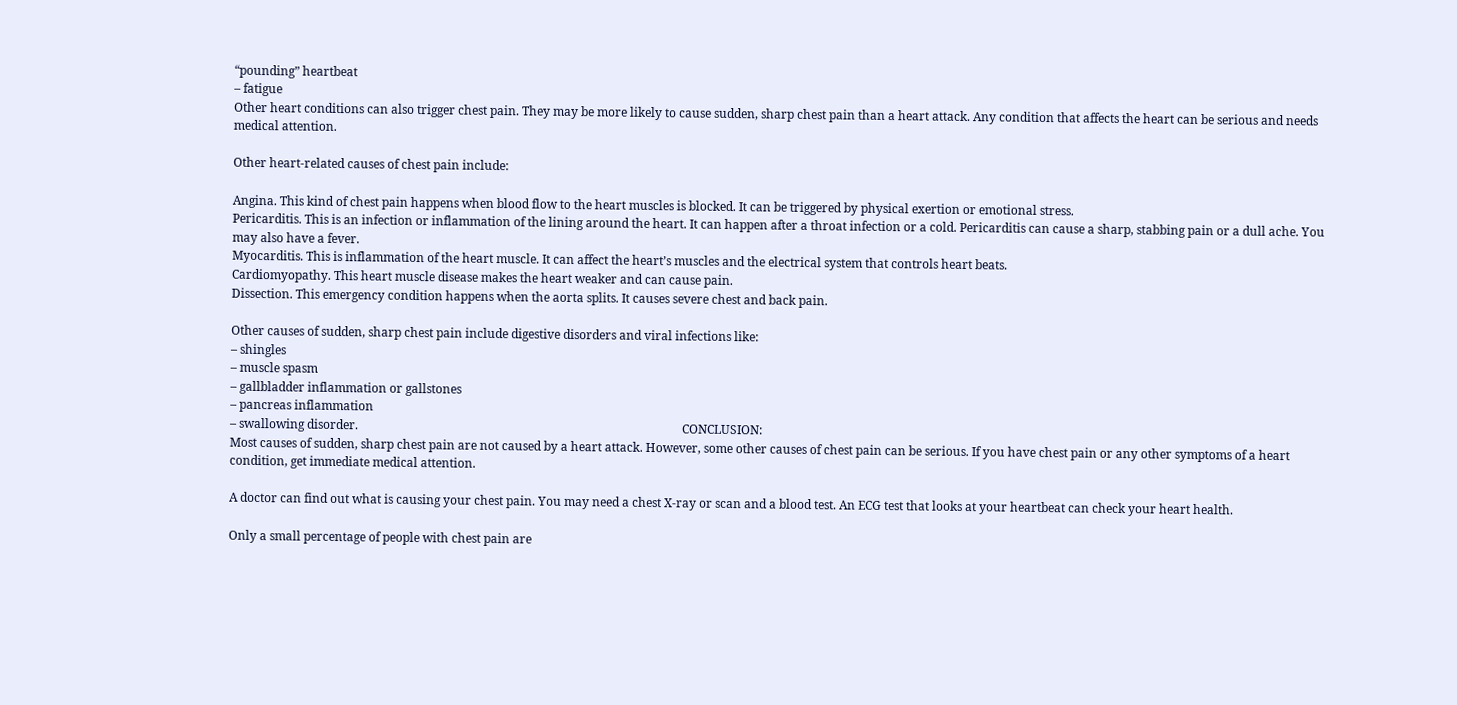“pounding” heartbeat
– fatigue
Other heart conditions can also trigger chest pain. They may be more likely to cause sudden, sharp chest pain than a heart attack. Any condition that affects the heart can be serious and needs medical attention.

Other heart-related causes of chest pain include:

Angina. This kind of chest pain happens when blood flow to the heart muscles is blocked. It can be triggered by physical exertion or emotional stress.
Pericarditis. This is an infection or inflammation of the lining around the heart. It can happen after a throat infection or a cold. Pericarditis can cause a sharp, stabbing pain or a dull ache. You may also have a fever.
Myocarditis. This is inflammation of the heart muscle. It can affect the heart’s muscles and the electrical system that controls heart beats.
Cardiomyopathy. This heart muscle disease makes the heart weaker and can cause pain.
Dissection. This emergency condition happens when the aorta splits. It causes severe chest and back pain.

Other causes of sudden, sharp chest pain include digestive disorders and viral infections like:
– shingles
– muscle spasm
– gallbladder inflammation or gallstones
– pancreas inflammation
– swallowing disorder.                                                                                                            CONCLUSION:
Most causes of sudden, sharp chest pain are not caused by a heart attack. However, some other causes of chest pain can be serious. If you have chest pain or any other symptoms of a heart condition, get immediate medical attention.

A doctor can find out what is causing your chest pain. You may need a chest X-ray or scan and a blood test. An ECG test that looks at your heartbeat can check your heart health.

Only a small percentage of people with chest pain are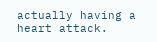actually having a heart attack.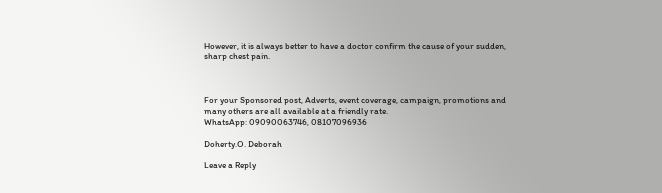However, it is always better to have a doctor confirm the cause of your sudden, sharp chest pain.



For your Sponsored post, Adverts, event coverage, campaign, promotions and many others are all available at a friendly rate.
WhatsApp: 09090063746, 08107096936

Doherty.O. Deborah

Leave a Reply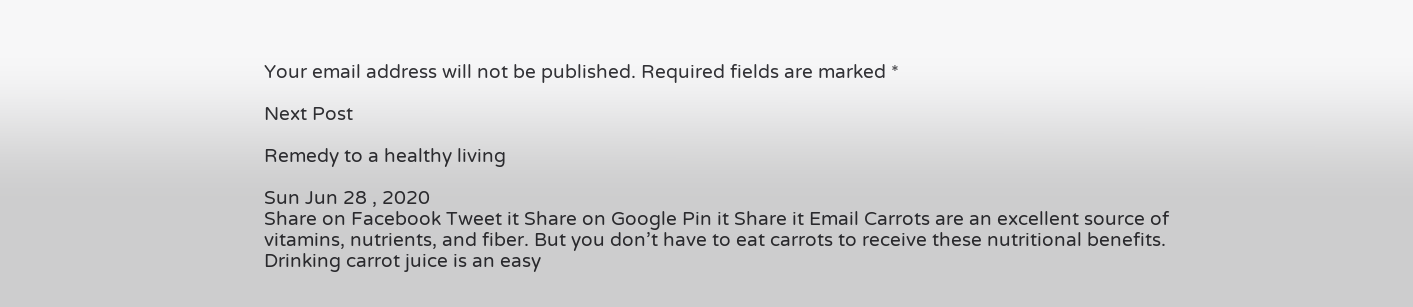Your email address will not be published. Required fields are marked *

Next Post

Remedy to a healthy living

Sun Jun 28 , 2020
Share on Facebook Tweet it Share on Google Pin it Share it Email Carrots are an excellent source of vitamins, nutrients, and fiber. But you don’t have to eat carrots to receive these nutritional benefits. Drinking carrot juice is an easy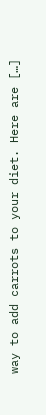way to add carrots to your diet. Here are […]